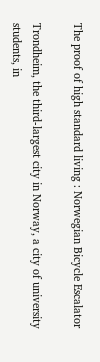The proof of high standard living : Norwegian Bicycle Escalator

Trondheim, the third-largest city in Norway, a city of university students, in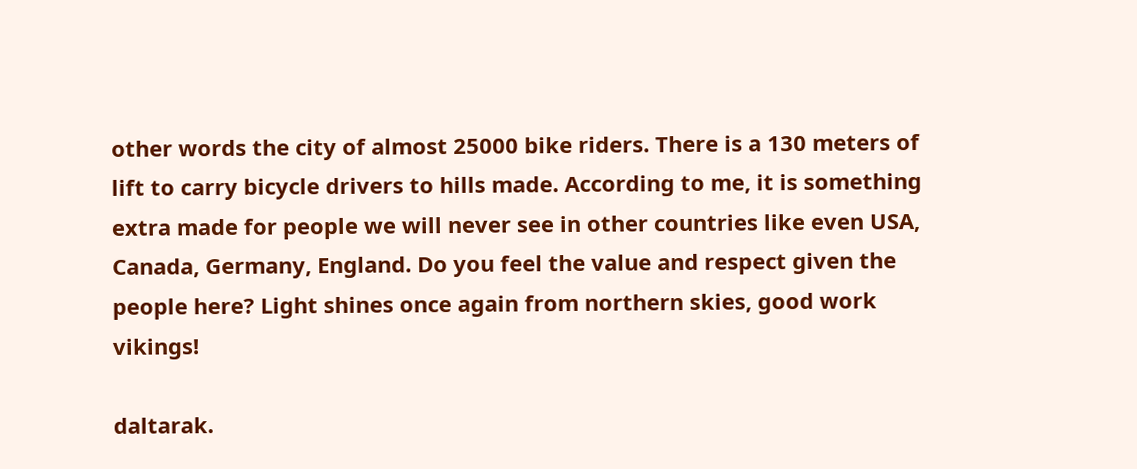other words the city of almost 25000 bike riders. There is a 130 meters of lift to carry bicycle drivers to hills made. According to me, it is something extra made for people we will never see in other countries like even USA, Canada, Germany, England. Do you feel the value and respect given the people here? Light shines once again from northern skies, good work vikings!

daltarak.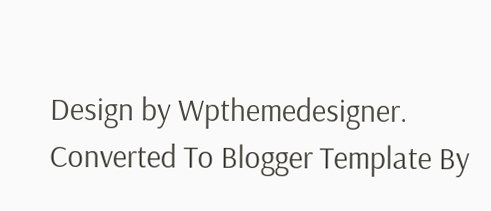Design by Wpthemedesigner. Converted To Blogger Template By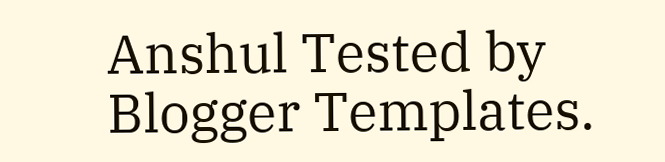Anshul Tested by Blogger Templates.